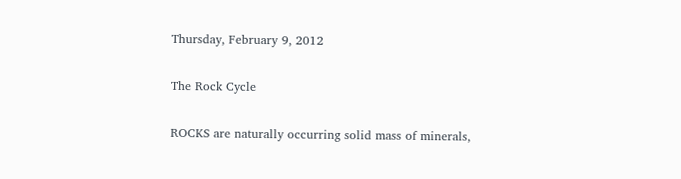Thursday, February 9, 2012

The Rock Cycle

ROCKS are naturally occurring solid mass of minerals,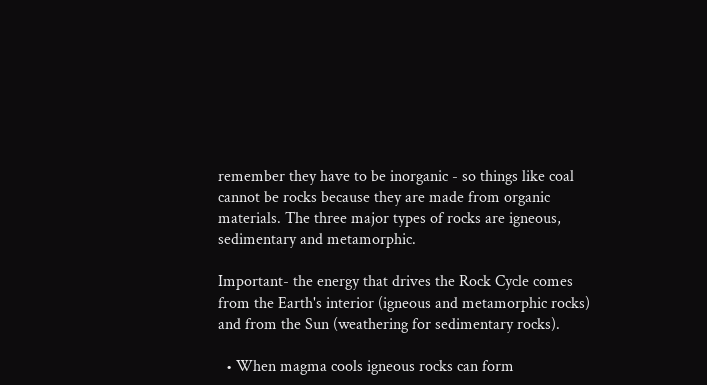remember they have to be inorganic - so things like coal cannot be rocks because they are made from organic materials. The three major types of rocks are igneous, sedimentary and metamorphic.

Important- the energy that drives the Rock Cycle comes from the Earth's interior (igneous and metamorphic rocks) and from the Sun (weathering for sedimentary rocks).

  • When magma cools igneous rocks can form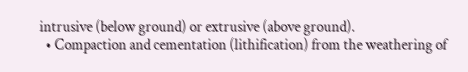intrusive (below ground) or extrusive (above ground).
  • Compaction and cementation (lithification) from the weathering of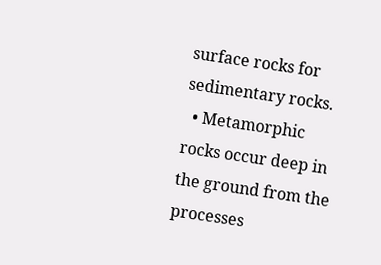surface rocks for sedimentary rocks.
  • Metamorphic rocks occur deep in the ground from the processes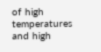of high temperatures and high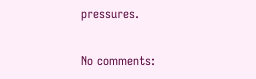pressures.

No comments: